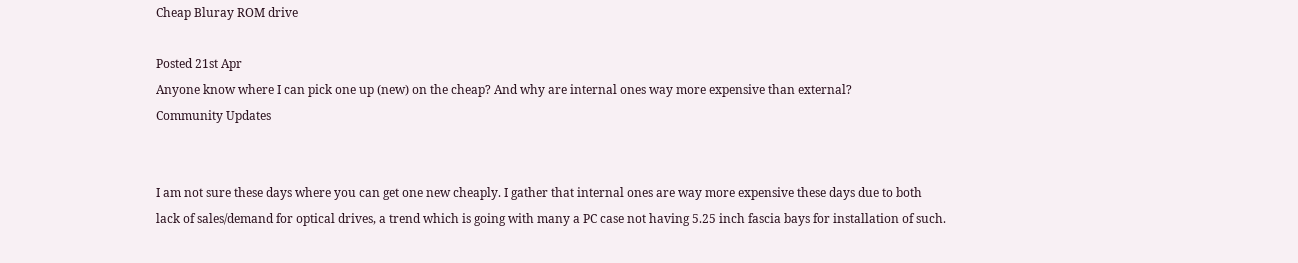Cheap Bluray ROM drive

Posted 21st Apr
Anyone know where I can pick one up (new) on the cheap? And why are internal ones way more expensive than external?
Community Updates


I am not sure these days where you can get one new cheaply. I gather that internal ones are way more expensive these days due to both lack of sales/demand for optical drives, a trend which is going with many a PC case not having 5.25 inch fascia bays for installation of such.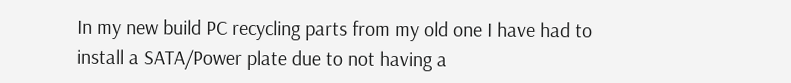In my new build PC recycling parts from my old one I have had to install a SATA/Power plate due to not having a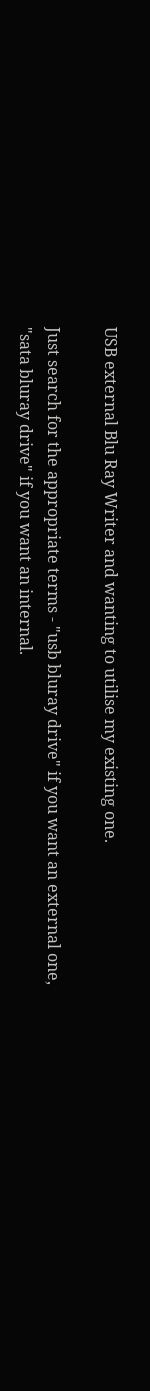USB external Blu Ray Writer and wanting to utilise my existing one.

Just search for the appropriate terms - "usb bluray drive" if you want an external one, "sata bluray drive" if you want an internal.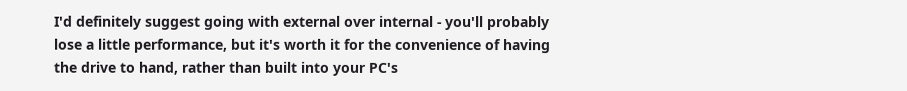I'd definitely suggest going with external over internal - you'll probably lose a little performance, but it's worth it for the convenience of having the drive to hand, rather than built into your PC's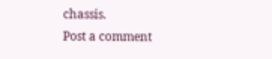chassis.
Post a comment